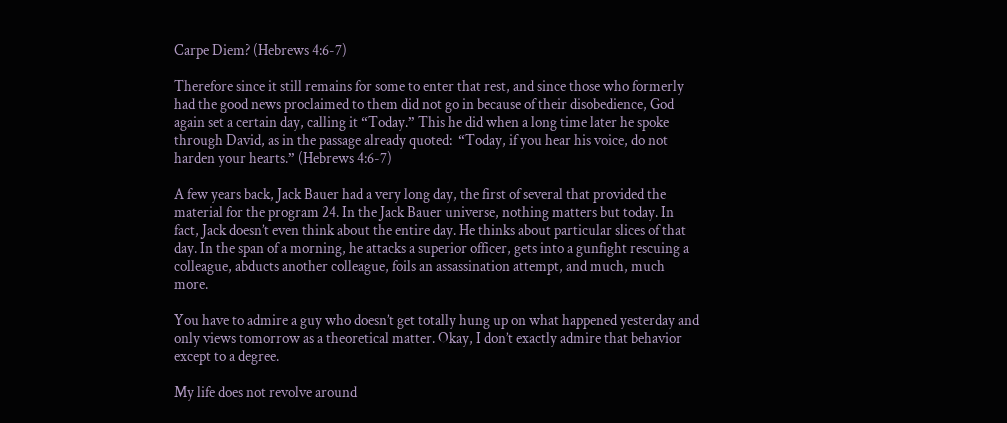Carpe Diem? (Hebrews 4:6-7)

Therefore since it still remains for some to enter that rest, and since those who formerly had the good news proclaimed to them did not go in because of their disobedience, God again set a certain day, calling it “Today.” This he did when a long time later he spoke through David, as in the passage already quoted:  “Today, if you hear his voice, do not harden your hearts.” (Hebrews 4:6-7)

A few years back, Jack Bauer had a very long day, the first of several that provided the material for the program 24. In the Jack Bauer universe, nothing matters but today. In fact, Jack doesn’t even think about the entire day. He thinks about particular slices of that day. In the span of a morning, he attacks a superior officer, gets into a gunfight rescuing a colleague, abducts another colleague, foils an assassination attempt, and much, much more.

You have to admire a guy who doesn’t get totally hung up on what happened yesterday and only views tomorrow as a theoretical matter. Okay, I don’t exactly admire that behavior except to a degree.

My life does not revolve around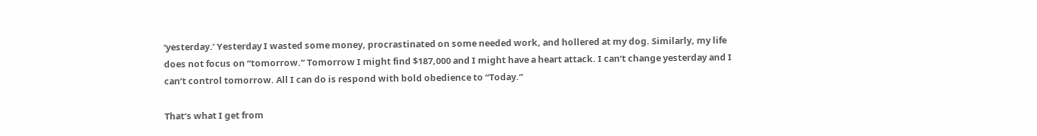‘yesterday.’ Yesterday I wasted some money, procrastinated on some needed work, and hollered at my dog. Similarly, my life does not focus on “tomorrow.” Tomorrow I might find $187,000 and I might have a heart attack. I can’t change yesterday and I can’t control tomorrow. All I can do is respond with bold obedience to “Today.”

That’s what I get from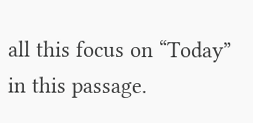all this focus on “Today” in this passage.